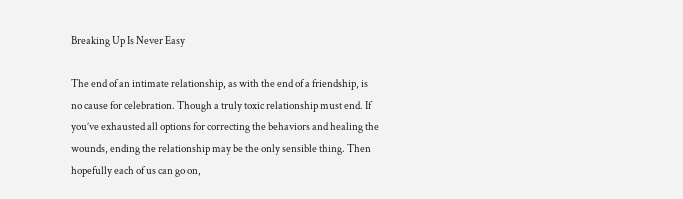Breaking Up Is Never Easy

The end of an intimate relationship, as with the end of a friendship, is no cause for celebration. Though a truly toxic relationship must end. If you’ve exhausted all options for correcting the behaviors and healing the wounds, ending the relationship may be the only sensible thing. Then hopefully each of us can go on,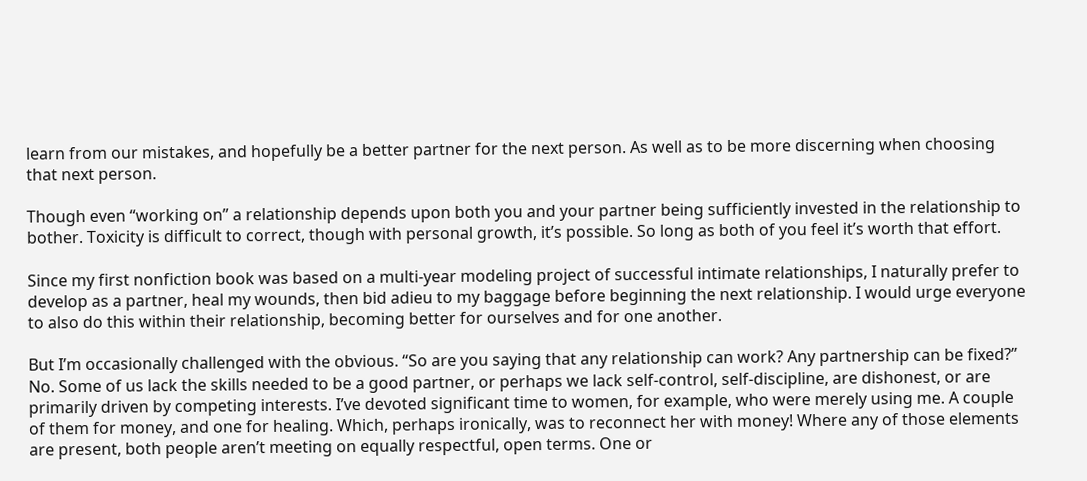learn from our mistakes, and hopefully be a better partner for the next person. As well as to be more discerning when choosing that next person.

Though even “working on” a relationship depends upon both you and your partner being sufficiently invested in the relationship to bother. Toxicity is difficult to correct, though with personal growth, it’s possible. So long as both of you feel it’s worth that effort.

Since my first nonfiction book was based on a multi-year modeling project of successful intimate relationships, I naturally prefer to develop as a partner, heal my wounds, then bid adieu to my baggage before beginning the next relationship. I would urge everyone to also do this within their relationship, becoming better for ourselves and for one another.

But I’m occasionally challenged with the obvious. “So are you saying that any relationship can work? Any partnership can be fixed?” No. Some of us lack the skills needed to be a good partner, or perhaps we lack self-control, self-discipline, are dishonest, or are primarily driven by competing interests. I’ve devoted significant time to women, for example, who were merely using me. A couple of them for money, and one for healing. Which, perhaps ironically, was to reconnect her with money! Where any of those elements are present, both people aren’t meeting on equally respectful, open terms. One or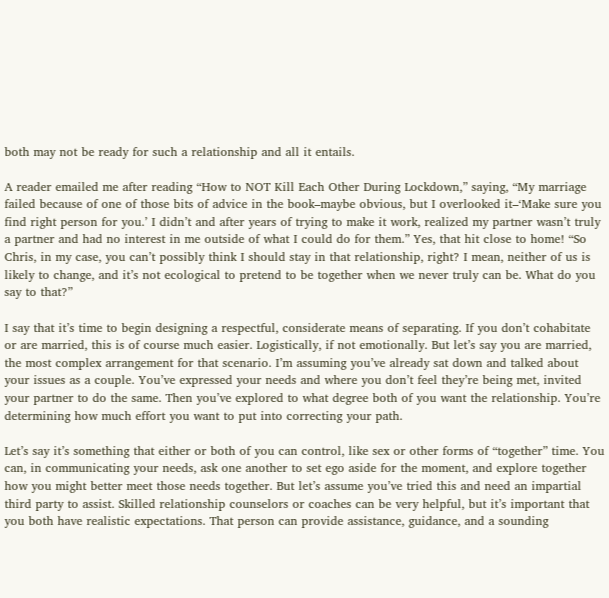both may not be ready for such a relationship and all it entails.

A reader emailed me after reading “How to NOT Kill Each Other During Lockdown,” saying, “My marriage failed because of one of those bits of advice in the book–maybe obvious, but I overlooked it–‘Make sure you find right person for you.’ I didn’t and after years of trying to make it work, realized my partner wasn’t truly a partner and had no interest in me outside of what I could do for them.” Yes, that hit close to home! “So Chris, in my case, you can’t possibly think I should stay in that relationship, right? I mean, neither of us is likely to change, and it’s not ecological to pretend to be together when we never truly can be. What do you say to that?”

I say that it’s time to begin designing a respectful, considerate means of separating. If you don’t cohabitate or are married, this is of course much easier. Logistically, if not emotionally. But let’s say you are married, the most complex arrangement for that scenario. I’m assuming you’ve already sat down and talked about your issues as a couple. You’ve expressed your needs and where you don’t feel they’re being met, invited your partner to do the same. Then you’ve explored to what degree both of you want the relationship. You’re determining how much effort you want to put into correcting your path.

Let’s say it’s something that either or both of you can control, like sex or other forms of “together” time. You can, in communicating your needs, ask one another to set ego aside for the moment, and explore together how you might better meet those needs together. But let’s assume you’ve tried this and need an impartial third party to assist. Skilled relationship counselors or coaches can be very helpful, but it’s important that you both have realistic expectations. That person can provide assistance, guidance, and a sounding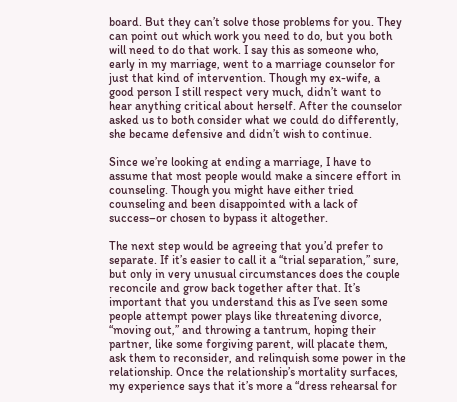board. But they can’t solve those problems for you. They can point out which work you need to do, but you both will need to do that work. I say this as someone who, early in my marriage, went to a marriage counselor for just that kind of intervention. Though my ex-wife, a good person I still respect very much, didn’t want to hear anything critical about herself. After the counselor asked us to both consider what we could do differently, she became defensive and didn’t wish to continue.

Since we’re looking at ending a marriage, I have to assume that most people would make a sincere effort in counseling. Though you might have either tried counseling and been disappointed with a lack of success–or chosen to bypass it altogether.

The next step would be agreeing that you’d prefer to separate. If it’s easier to call it a “trial separation,” sure, but only in very unusual circumstances does the couple reconcile and grow back together after that. It’s important that you understand this as I’ve seen some people attempt power plays like threatening divorce, “moving out,” and throwing a tantrum, hoping their partner, like some forgiving parent, will placate them, ask them to reconsider, and relinquish some power in the relationship. Once the relationship’s mortality surfaces, my experience says that it’s more a “dress rehearsal for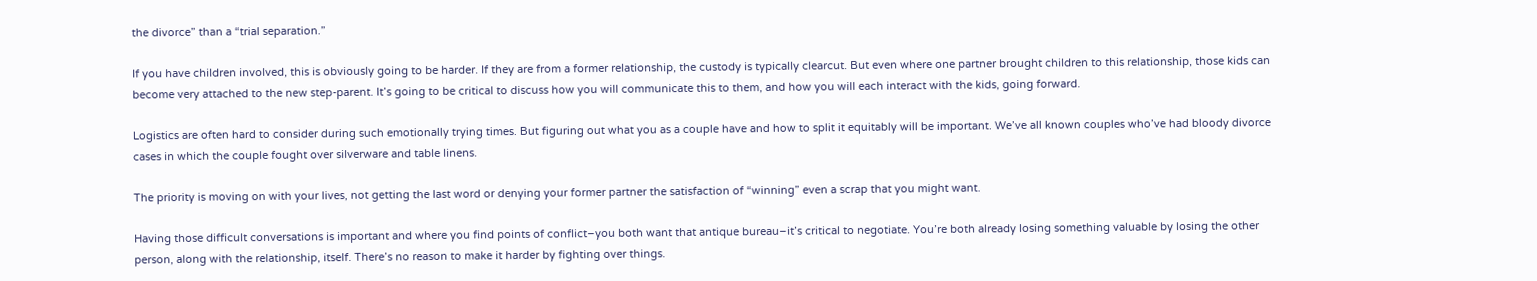the divorce” than a “trial separation.”

If you have children involved, this is obviously going to be harder. If they are from a former relationship, the custody is typically clearcut. But even where one partner brought children to this relationship, those kids can become very attached to the new step-parent. It’s going to be critical to discuss how you will communicate this to them, and how you will each interact with the kids, going forward.

Logistics are often hard to consider during such emotionally trying times. But figuring out what you as a couple have and how to split it equitably will be important. We’ve all known couples who’ve had bloody divorce cases in which the couple fought over silverware and table linens.

The priority is moving on with your lives, not getting the last word or denying your former partner the satisfaction of “winning” even a scrap that you might want.

Having those difficult conversations is important and where you find points of conflict–you both want that antique bureau–it’s critical to negotiate. You’re both already losing something valuable by losing the other person, along with the relationship, itself. There’s no reason to make it harder by fighting over things.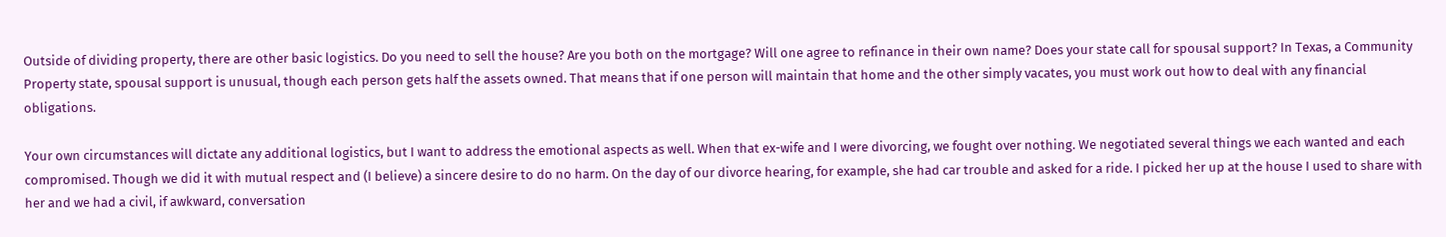Outside of dividing property, there are other basic logistics. Do you need to sell the house? Are you both on the mortgage? Will one agree to refinance in their own name? Does your state call for spousal support? In Texas, a Community Property state, spousal support is unusual, though each person gets half the assets owned. That means that if one person will maintain that home and the other simply vacates, you must work out how to deal with any financial obligations.

Your own circumstances will dictate any additional logistics, but I want to address the emotional aspects as well. When that ex-wife and I were divorcing, we fought over nothing. We negotiated several things we each wanted and each compromised. Though we did it with mutual respect and (I believe) a sincere desire to do no harm. On the day of our divorce hearing, for example, she had car trouble and asked for a ride. I picked her up at the house I used to share with her and we had a civil, if awkward, conversation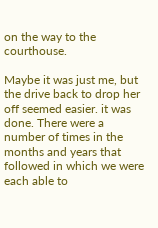on the way to the courthouse.

Maybe it was just me, but the drive back to drop her off seemed easier. it was done. There were a number of times in the months and years that followed in which we were each able to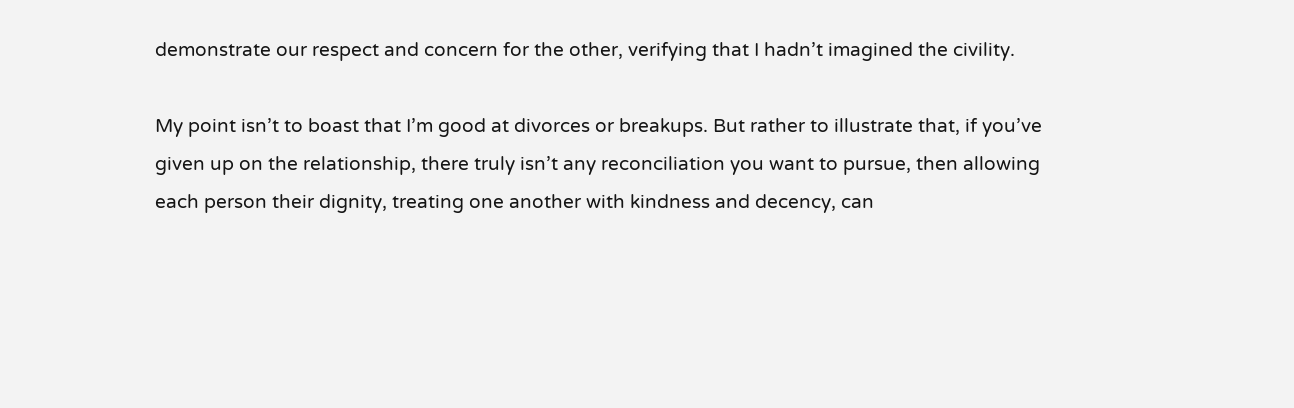demonstrate our respect and concern for the other, verifying that I hadn’t imagined the civility.

My point isn’t to boast that I’m good at divorces or breakups. But rather to illustrate that, if you’ve given up on the relationship, there truly isn’t any reconciliation you want to pursue, then allowing each person their dignity, treating one another with kindness and decency, can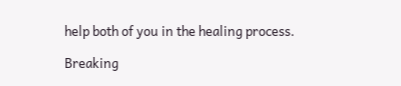help both of you in the healing process.

Breaking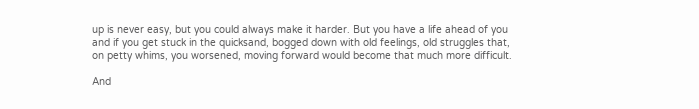up is never easy, but you could always make it harder. But you have a life ahead of you and if you get stuck in the quicksand, bogged down with old feelings, old struggles that, on petty whims, you worsened, moving forward would become that much more difficult.

And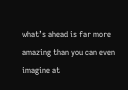what’s ahead is far more amazing than you can even imagine at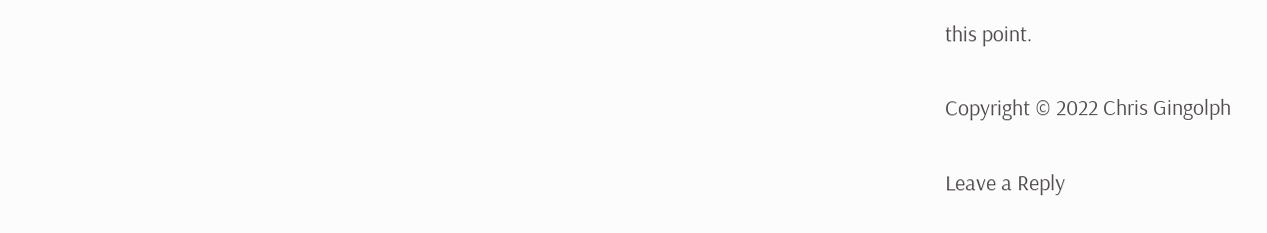this point.

Copyright © 2022 Chris Gingolph

Leave a Reply